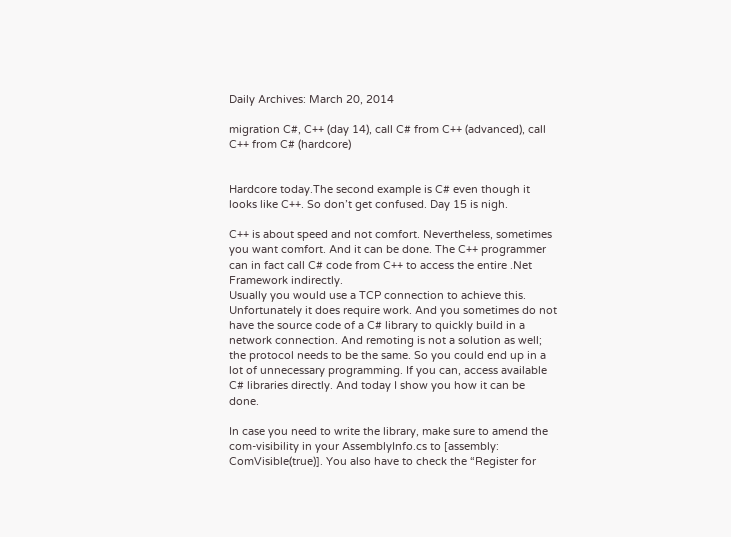Daily Archives: March 20, 2014

migration C#, C++ (day 14), call C# from C++ (advanced), call C++ from C# (hardcore)


Hardcore today.The second example is C# even though it looks like C++. So don’t get confused. Day 15 is nigh.

C++ is about speed and not comfort. Nevertheless, sometimes you want comfort. And it can be done. The C++ programmer can in fact call C# code from C++ to access the entire .Net Framework indirectly.
Usually you would use a TCP connection to achieve this. Unfortunately it does require work. And you sometimes do not have the source code of a C# library to quickly build in a network connection. And remoting is not a solution as well; the protocol needs to be the same. So you could end up in a lot of unnecessary programming. If you can, access available C# libraries directly. And today I show you how it can be done.

In case you need to write the library, make sure to amend the com-visibility in your AssemblyInfo.cs to [assembly: ComVisible(true)]. You also have to check the “Register for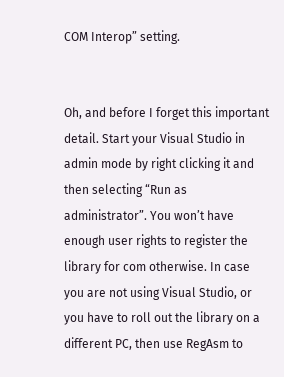COM Interop” setting.


Oh, and before I forget this important detail. Start your Visual Studio in admin mode by right clicking it and then selecting “Run as administrator”. You won’t have enough user rights to register the library for com otherwise. In case you are not using Visual Studio, or you have to roll out the library on a different PC, then use RegAsm to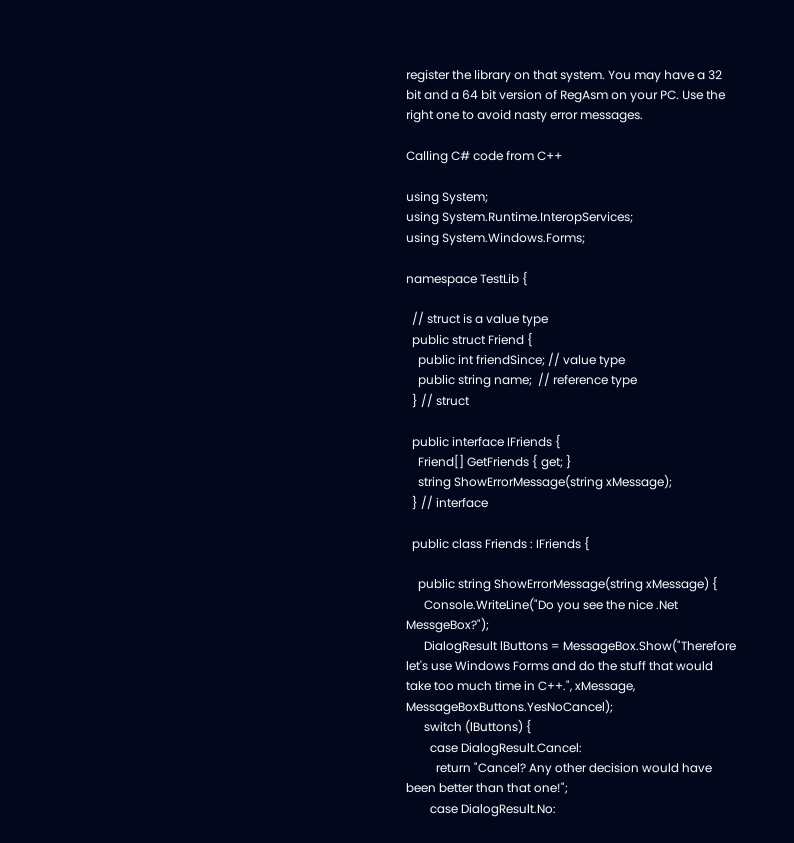register the library on that system. You may have a 32 bit and a 64 bit version of RegAsm on your PC. Use the right one to avoid nasty error messages.

Calling C# code from C++

using System;
using System.Runtime.InteropServices;
using System.Windows.Forms;

namespace TestLib {

  // struct is a value type
  public struct Friend {
    public int friendSince; // value type
    public string name;  // reference type
  } // struct

  public interface IFriends {
    Friend[] GetFriends { get; }
    string ShowErrorMessage(string xMessage);
  } // interface

  public class Friends : IFriends {

    public string ShowErrorMessage(string xMessage) {
      Console.WriteLine("Do you see the nice .Net MessgeBox?");
      DialogResult lButtons = MessageBox.Show("Therefore let's use Windows Forms and do the stuff that would take too much time in C++.", xMessage, MessageBoxButtons.YesNoCancel);
      switch (lButtons) {
        case DialogResult.Cancel:
          return "Cancel? Any other decision would have been better than that one!";
        case DialogResult.No: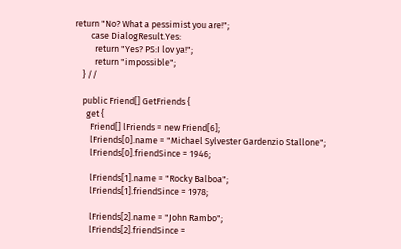return "No? What a pessimist you are!";
        case DialogResult.Yes:
          return "Yes? PS:I lov ya!";
          return "impossible";
    } //

    public Friend[] GetFriends {
      get {
        Friend[] lFriends = new Friend[6];
        lFriends[0].name = "Michael Sylvester Gardenzio Stallone";
        lFriends[0].friendSince = 1946;

        lFriends[1].name = "Rocky Balboa";
        lFriends[1].friendSince = 1978;

        lFriends[2].name = "John Rambo";
        lFriends[2].friendSince =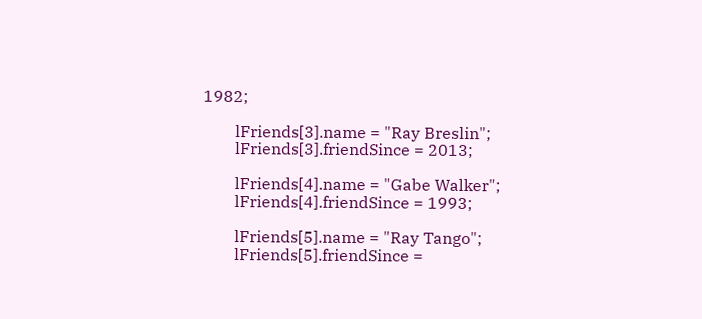1982;

        lFriends[3].name = "Ray Breslin";
        lFriends[3].friendSince = 2013;

        lFriends[4].name = "Gabe Walker";
        lFriends[4].friendSince = 1993;

        lFriends[5].name = "Ray Tango";
        lFriends[5].friendSince =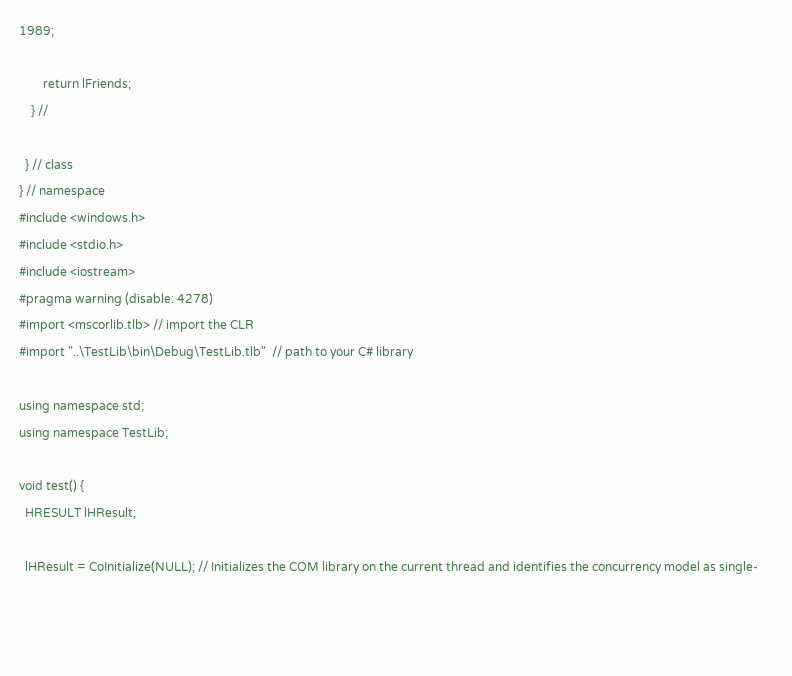1989;

        return lFriends;
    } //

  } // class
} // namespace
#include <windows.h>
#include <stdio.h>
#include <iostream>
#pragma warning (disable: 4278)
#import <mscorlib.tlb> // import the CLR
#import "..\TestLib\bin\Debug\TestLib.tlb"  // path to your C# library

using namespace std;
using namespace TestLib;

void test() {
  HRESULT lHResult;

  lHResult = CoInitialize(NULL); // Initializes the COM library on the current thread and identifies the concurrency model as single-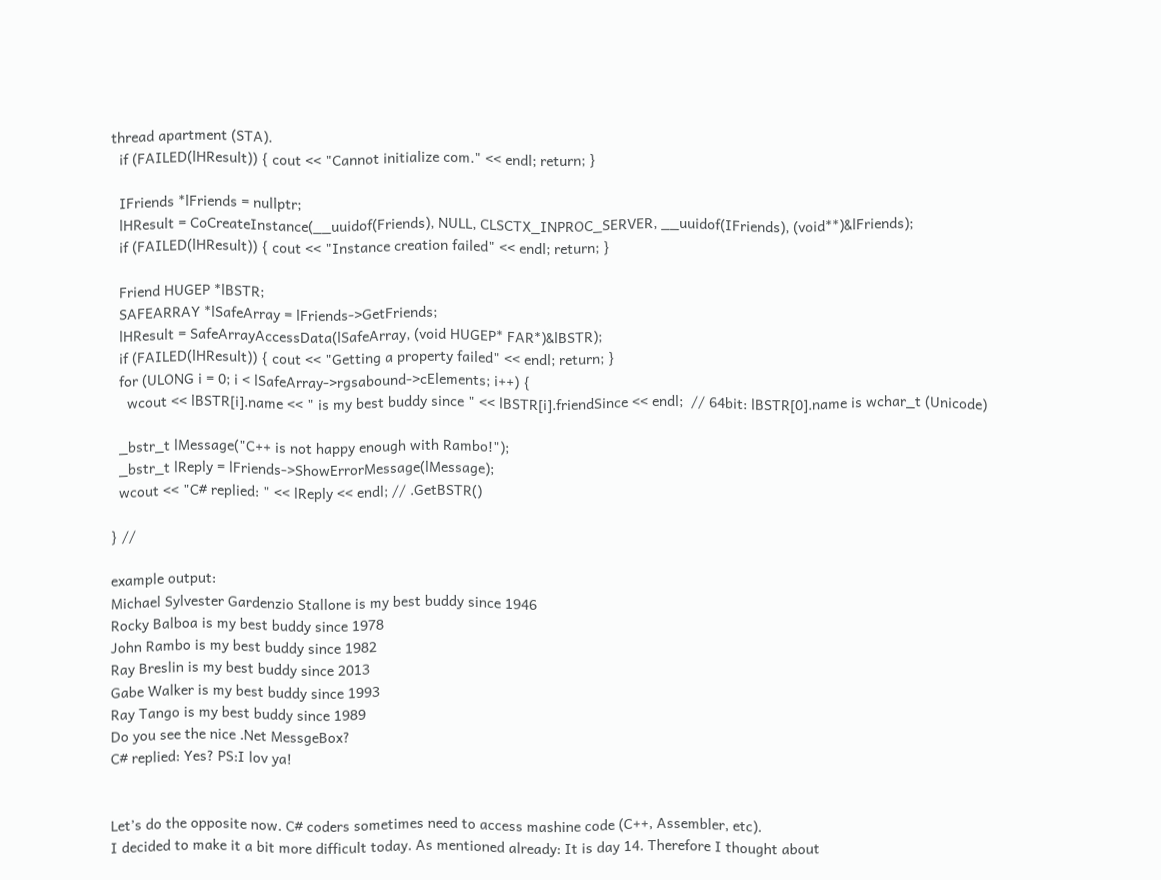thread apartment (STA).
  if (FAILED(lHResult)) { cout << "Cannot initialize com." << endl; return; }

  IFriends *lFriends = nullptr;
  lHResult = CoCreateInstance(__uuidof(Friends), NULL, CLSCTX_INPROC_SERVER, __uuidof(IFriends), (void**)&lFriends);
  if (FAILED(lHResult)) { cout << "Instance creation failed" << endl; return; }

  Friend HUGEP *lBSTR;
  SAFEARRAY *lSafeArray = lFriends->GetFriends;
  lHResult = SafeArrayAccessData(lSafeArray, (void HUGEP* FAR*)&lBSTR);
  if (FAILED(lHResult)) { cout << "Getting a property failed" << endl; return; }
  for (ULONG i = 0; i < lSafeArray->rgsabound->cElements; i++) {
    wcout << lBSTR[i].name << " is my best buddy since " << lBSTR[i].friendSince << endl;  // 64bit: lBSTR[0].name is wchar_t (Unicode)

  _bstr_t lMessage("C++ is not happy enough with Rambo!");
  _bstr_t lReply = lFriends->ShowErrorMessage(lMessage);
  wcout << "C# replied: " << lReply << endl; // .GetBSTR()

} //

example output:
Michael Sylvester Gardenzio Stallone is my best buddy since 1946
Rocky Balboa is my best buddy since 1978
John Rambo is my best buddy since 1982
Ray Breslin is my best buddy since 2013
Gabe Walker is my best buddy since 1993
Ray Tango is my best buddy since 1989
Do you see the nice .Net MessgeBox?
C# replied: Yes? PS:I lov ya!


Let’s do the opposite now. C# coders sometimes need to access mashine code (C++, Assembler, etc).
I decided to make it a bit more difficult today. As mentioned already: It is day 14. Therefore I thought about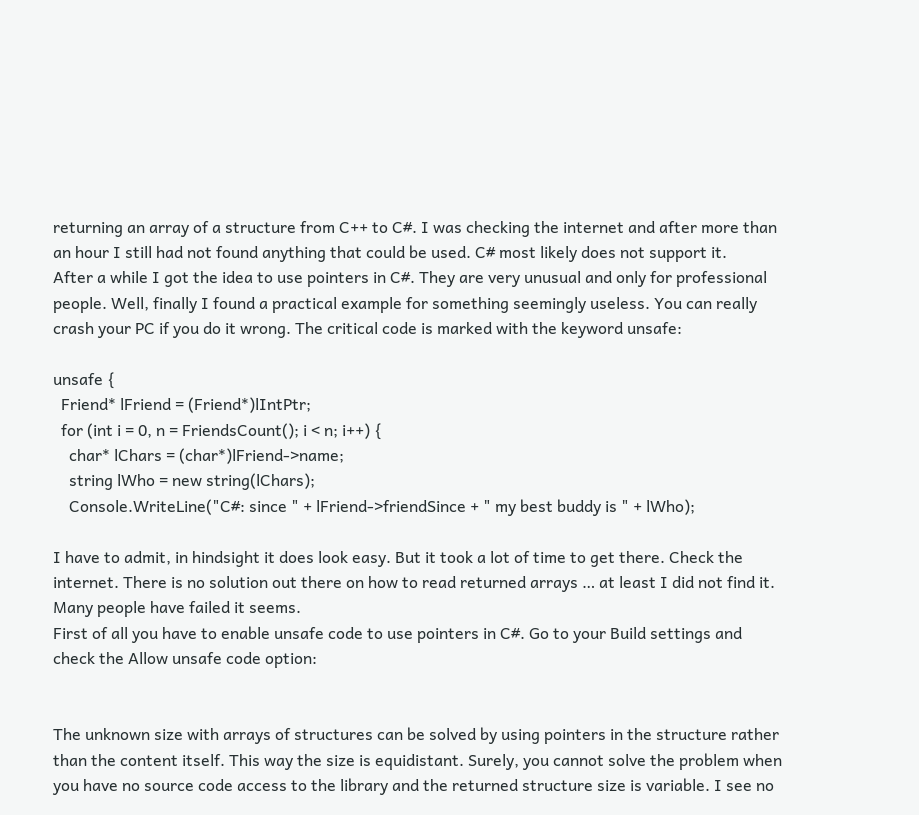returning an array of a structure from C++ to C#. I was checking the internet and after more than an hour I still had not found anything that could be used. C# most likely does not support it.
After a while I got the idea to use pointers in C#. They are very unusual and only for professional people. Well, finally I found a practical example for something seemingly useless. You can really crash your PC if you do it wrong. The critical code is marked with the keyword unsafe:

unsafe {
  Friend* lFriend = (Friend*)lIntPtr;
  for (int i = 0, n = FriendsCount(); i < n; i++) {
    char* lChars = (char*)lFriend->name;
    string lWho = new string(lChars);
    Console.WriteLine("C#: since " + lFriend->friendSince + " my best buddy is " + lWho);

I have to admit, in hindsight it does look easy. But it took a lot of time to get there. Check the internet. There is no solution out there on how to read returned arrays … at least I did not find it. Many people have failed it seems.
First of all you have to enable unsafe code to use pointers in C#. Go to your Build settings and check the Allow unsafe code option:


The unknown size with arrays of structures can be solved by using pointers in the structure rather than the content itself. This way the size is equidistant. Surely, you cannot solve the problem when you have no source code access to the library and the returned structure size is variable. I see no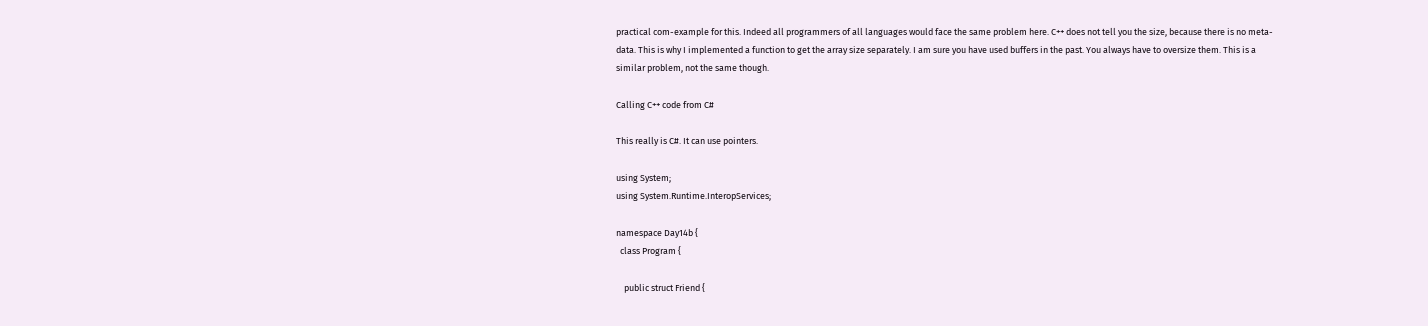practical com-example for this. Indeed all programmers of all languages would face the same problem here. C++ does not tell you the size, because there is no meta-data. This is why I implemented a function to get the array size separately. I am sure you have used buffers in the past. You always have to oversize them. This is a similar problem, not the same though.

Calling C++ code from C#

This really is C#. It can use pointers.

using System;
using System.Runtime.InteropServices;

namespace Day14b {
  class Program {

    public struct Friend {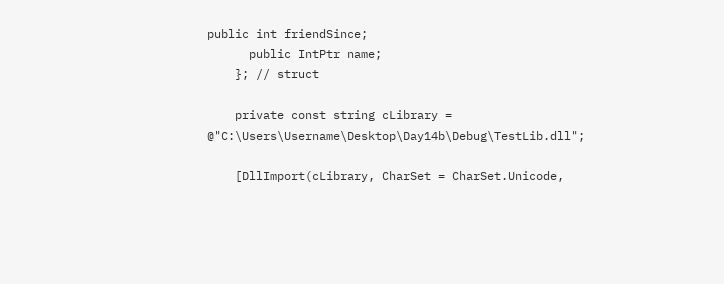public int friendSince;
      public IntPtr name;
    }; // struct

    private const string cLibrary = @"C:\Users\Username\Desktop\Day14b\Debug\TestLib.dll";

    [DllImport(cLibrary, CharSet = CharSet.Unicode,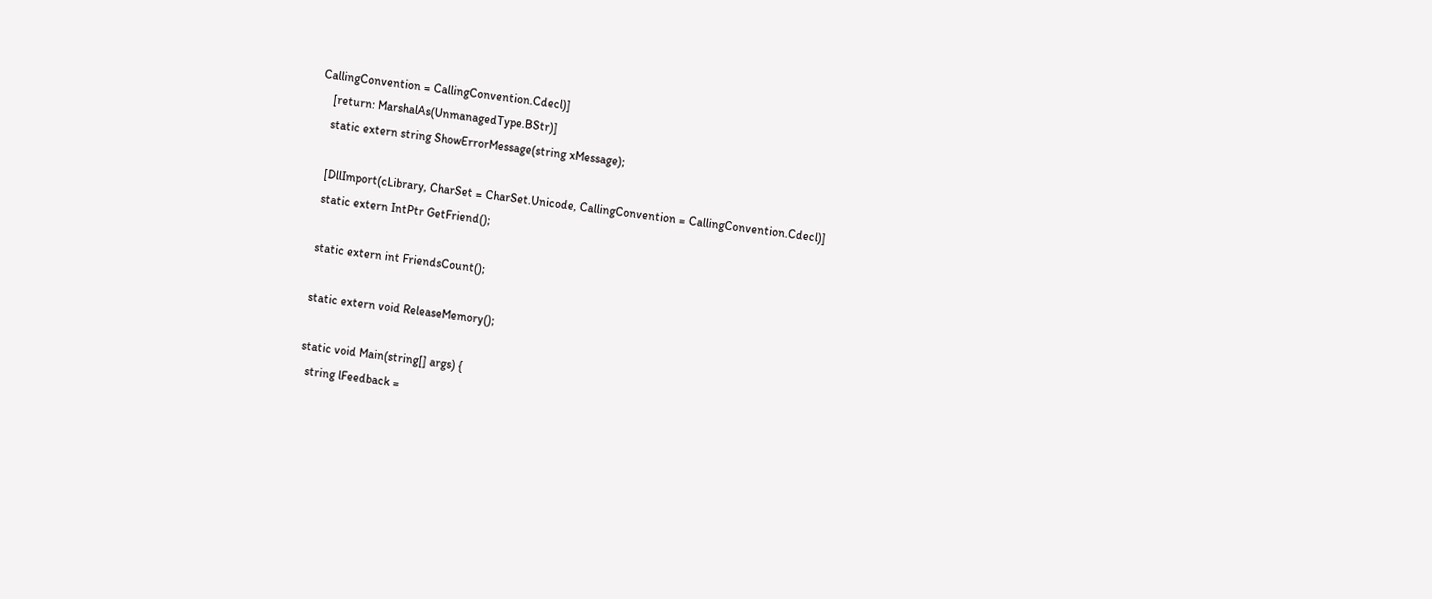CallingConvention = CallingConvention.Cdecl)]
    [return: MarshalAs(UnmanagedType.BStr)]
    static extern string ShowErrorMessage(string xMessage);

    [DllImport(cLibrary, CharSet = CharSet.Unicode, CallingConvention = CallingConvention.Cdecl)]
    static extern IntPtr GetFriend();

    static extern int FriendsCount();

    static extern void ReleaseMemory();

    static void Main(string[] args) {
      string lFeedback =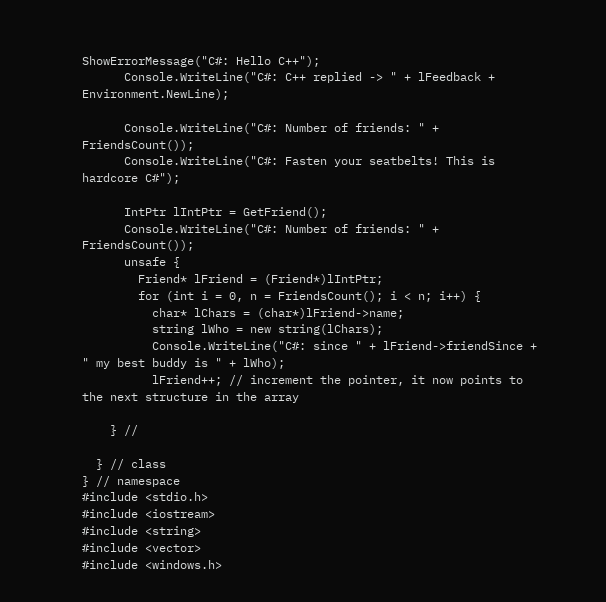ShowErrorMessage("C#: Hello C++");
      Console.WriteLine("C#: C++ replied -> " + lFeedback + Environment.NewLine);

      Console.WriteLine("C#: Number of friends: " + FriendsCount());
      Console.WriteLine("C#: Fasten your seatbelts! This is hardcore C#");

      IntPtr lIntPtr = GetFriend();
      Console.WriteLine("C#: Number of friends: " + FriendsCount());
      unsafe {
        Friend* lFriend = (Friend*)lIntPtr;
        for (int i = 0, n = FriendsCount(); i < n; i++) {
          char* lChars = (char*)lFriend->name;
          string lWho = new string(lChars);
          Console.WriteLine("C#: since " + lFriend->friendSince + " my best buddy is " + lWho);
          lFriend++; // increment the pointer, it now points to the next structure in the array

    } //

  } // class
} // namespace
#include <stdio.h>
#include <iostream>
#include <string>
#include <vector>
#include <windows.h>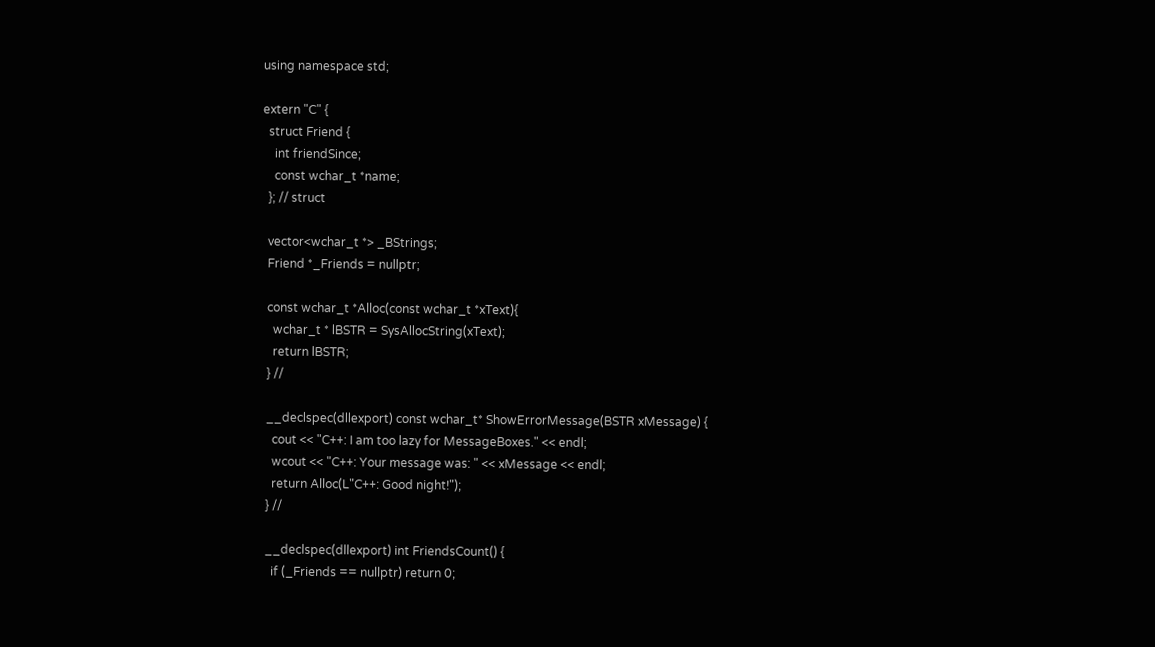using namespace std;

extern "C" {
  struct Friend {
    int friendSince;
    const wchar_t *name;
  }; // struct

  vector<wchar_t *> _BStrings;
  Friend *_Friends = nullptr;

  const wchar_t *Alloc(const wchar_t *xText){
    wchar_t * lBSTR = SysAllocString(xText);
    return lBSTR;
  } //

  __declspec(dllexport) const wchar_t* ShowErrorMessage(BSTR xMessage) {
    cout << "C++: I am too lazy for MessageBoxes." << endl;
    wcout << "C++: Your message was: " << xMessage << endl;
    return Alloc(L"C++: Good night!");
  } //

  __declspec(dllexport) int FriendsCount() {
    if (_Friends == nullptr) return 0;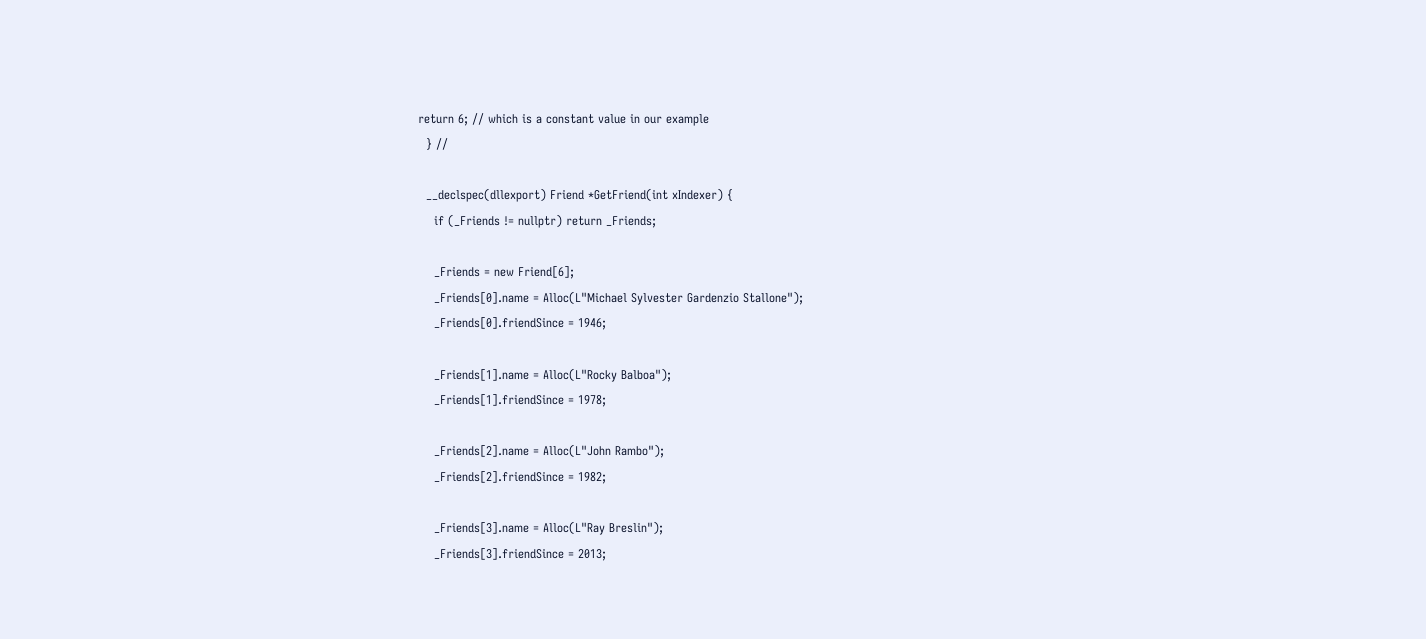return 6; // which is a constant value in our example
  } //

  __declspec(dllexport) Friend *GetFriend(int xIndexer) {
    if (_Friends != nullptr) return _Friends;

    _Friends = new Friend[6];
    _Friends[0].name = Alloc(L"Michael Sylvester Gardenzio Stallone");
    _Friends[0].friendSince = 1946;

    _Friends[1].name = Alloc(L"Rocky Balboa");
    _Friends[1].friendSince = 1978;

    _Friends[2].name = Alloc(L"John Rambo");
    _Friends[2].friendSince = 1982;

    _Friends[3].name = Alloc(L"Ray Breslin");
    _Friends[3].friendSince = 2013;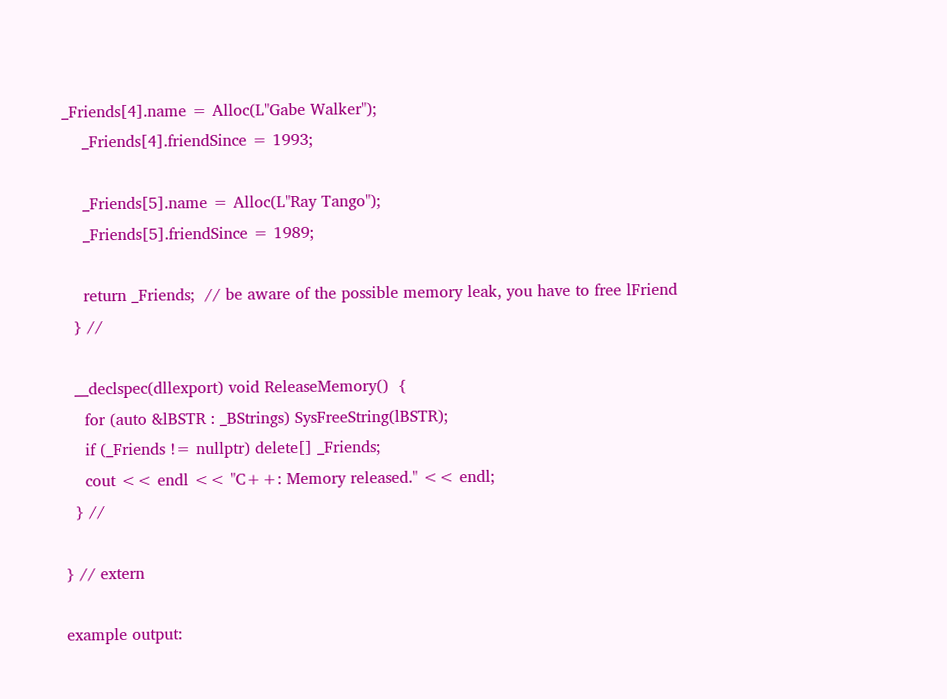_Friends[4].name = Alloc(L"Gabe Walker");
    _Friends[4].friendSince = 1993;

    _Friends[5].name = Alloc(L"Ray Tango");
    _Friends[5].friendSince = 1989;

    return _Friends;  // be aware of the possible memory leak, you have to free lFriend
  } //

  __declspec(dllexport) void ReleaseMemory()  {
    for (auto &lBSTR : _BStrings) SysFreeString(lBSTR);
    if (_Friends != nullptr) delete[] _Friends;
    cout << endl << "C++: Memory released." << endl;
  } //

} // extern

example output: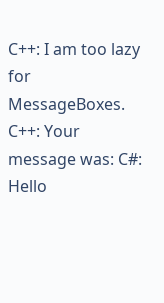C++: I am too lazy for MessageBoxes.
C++: Your message was: C#: Hello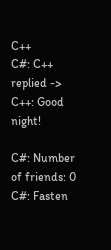C++
C#: C++ replied -> C++: Good night!

C#: Number of friends: 0
C#: Fasten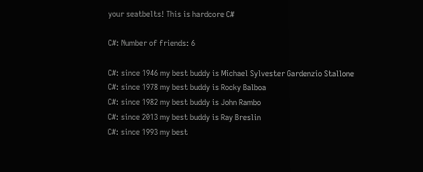your seatbelts! This is hardcore C#

C#: Number of friends: 6

C#: since 1946 my best buddy is Michael Sylvester Gardenzio Stallone
C#: since 1978 my best buddy is Rocky Balboa
C#: since 1982 my best buddy is John Rambo
C#: since 2013 my best buddy is Ray Breslin
C#: since 1993 my best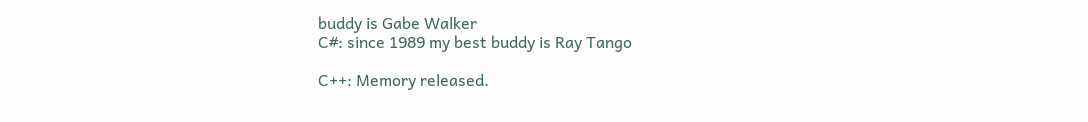buddy is Gabe Walker
C#: since 1989 my best buddy is Ray Tango

C++: Memory released.